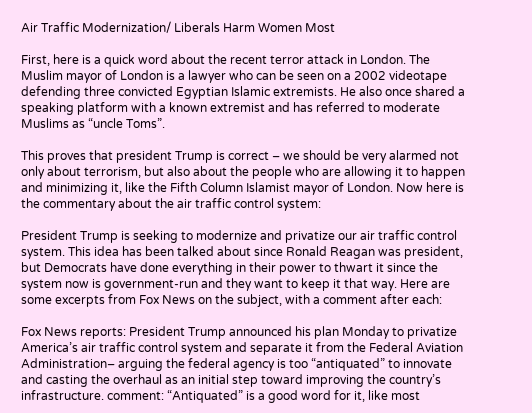Air Traffic Modernization/ Liberals Harm Women Most

First, here is a quick word about the recent terror attack in London. The Muslim mayor of London is a lawyer who can be seen on a 2002 videotape defending three convicted Egyptian Islamic extremists. He also once shared a speaking platform with a known extremist and has referred to moderate Muslims as “uncle Toms”.

This proves that president Trump is correct – we should be very alarmed not only about terrorism, but also about the people who are allowing it to happen and minimizing it, like the Fifth Column Islamist mayor of London. Now here is the commentary about the air traffic control system:

President Trump is seeking to modernize and privatize our air traffic control system. This idea has been talked about since Ronald Reagan was president, but Democrats have done everything in their power to thwart it since the system now is government-run and they want to keep it that way. Here are some excerpts from Fox News on the subject, with a comment after each:

Fox News reports: President Trump announced his plan Monday to privatize America’s air traffic control system and separate it from the Federal Aviation Administration– arguing the federal agency is too “antiquated” to innovate and casting the overhaul as an initial step toward improving the country’s infrastructure. comment: “Antiquated” is a good word for it, like most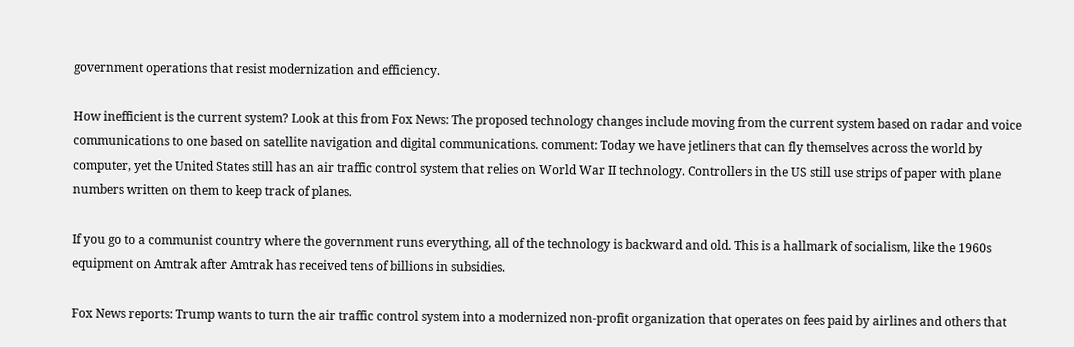government operations that resist modernization and efficiency.

How inefficient is the current system? Look at this from Fox News: The proposed technology changes include moving from the current system based on radar and voice communications to one based on satellite navigation and digital communications. comment: Today we have jetliners that can fly themselves across the world by computer, yet the United States still has an air traffic control system that relies on World War II technology. Controllers in the US still use strips of paper with plane numbers written on them to keep track of planes.

If you go to a communist country where the government runs everything, all of the technology is backward and old. This is a hallmark of socialism, like the 1960s equipment on Amtrak after Amtrak has received tens of billions in subsidies.

Fox News reports: Trump wants to turn the air traffic control system into a modernized non-profit organization that operates on fees paid by airlines and others that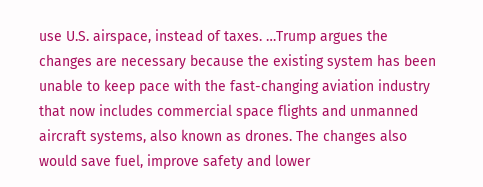use U.S. airspace, instead of taxes. …Trump argues the changes are necessary because the existing system has been unable to keep pace with the fast-changing aviation industry that now includes commercial space flights and unmanned aircraft systems, also known as drones. The changes also would save fuel, improve safety and lower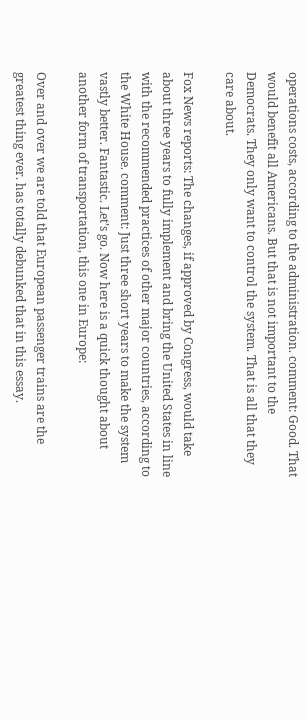operations costs, according to the administration. comment: Good. That would benefit all Americans. But that is not important to the Democrats. They only want to control the system. That is all that they care about.

Fox News reports: The changes, if approved by Congress, would take about three years to fully implement and bring the United States in line with the recommended practices of other major countries, according to the White House. comment: Just three short years to make the system vastly better. Fantastic. Let’s go. Now here is a quick thought about another form of transportation, this one in Europe:

Over and over we are told that European passenger trains are the greatest thing ever. has totally debunked that in this essay.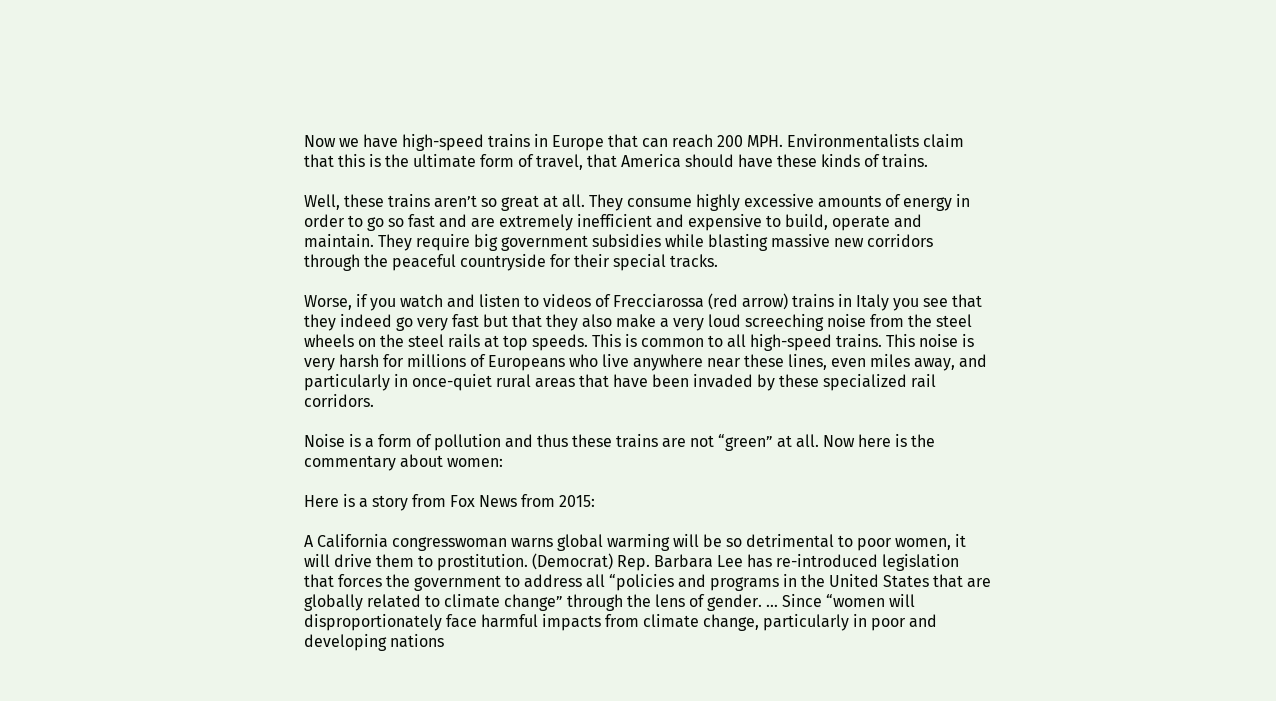Now we have high-speed trains in Europe that can reach 200 MPH. Environmentalists claim that this is the ultimate form of travel, that America should have these kinds of trains.

Well, these trains aren’t so great at all. They consume highly excessive amounts of energy in order to go so fast and are extremely inefficient and expensive to build, operate and maintain. They require big government subsidies while blasting massive new corridors through the peaceful countryside for their special tracks.

Worse, if you watch and listen to videos of Frecciarossa (red arrow) trains in Italy you see that they indeed go very fast but that they also make a very loud screeching noise from the steel wheels on the steel rails at top speeds. This is common to all high-speed trains. This noise is very harsh for millions of Europeans who live anywhere near these lines, even miles away, and particularly in once-quiet rural areas that have been invaded by these specialized rail corridors.

Noise is a form of pollution and thus these trains are not “green” at all. Now here is the commentary about women:

Here is a story from Fox News from 2015:

A California congresswoman warns global warming will be so detrimental to poor women, it will drive them to prostitution. (Democrat) Rep. Barbara Lee has re-introduced legislation that forces the government to address all “policies and programs in the United States that are globally related to climate change” through the lens of gender. … Since “women will disproportionately face harmful impacts from climate change, particularly in poor and developing nations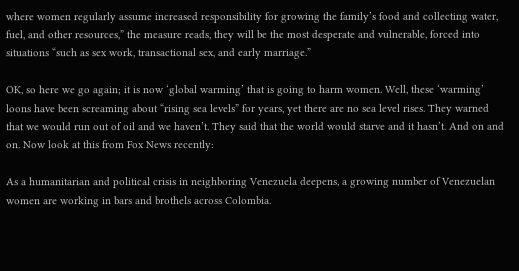where women regularly assume increased responsibility for growing the family’s food and collecting water, fuel, and other resources,” the measure reads, they will be the most desperate and vulnerable, forced into situations “such as sex work, transactional sex, and early marriage.”

OK, so here we go again; it is now ‘global warming’ that is going to harm women. Well, these ‘warming’ loons have been screaming about “rising sea levels” for years, yet there are no sea level rises. They warned that we would run out of oil and we haven’t. They said that the world would starve and it hasn’t. And on and on. Now look at this from Fox News recently:

As a humanitarian and political crisis in neighboring Venezuela deepens, a growing number of Venezuelan women are working in bars and brothels across Colombia.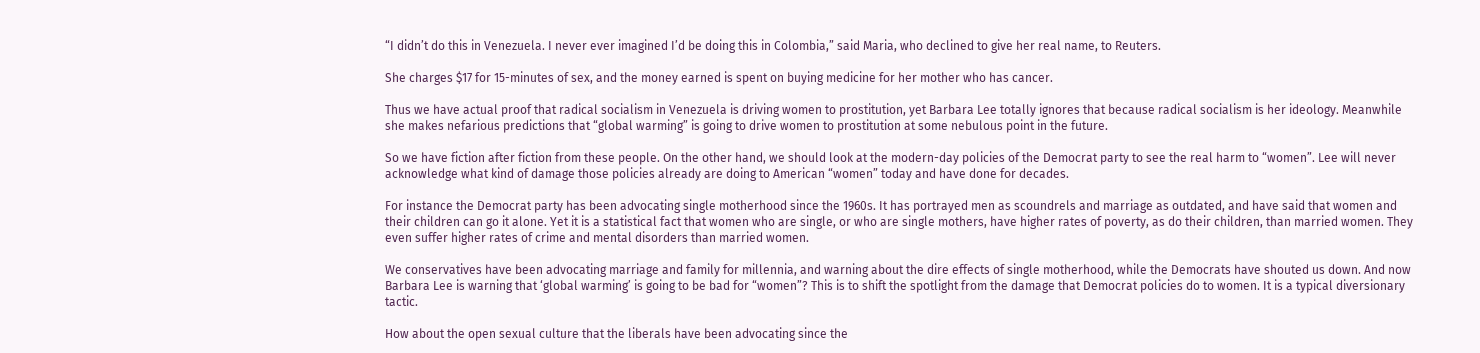“I didn’t do this in Venezuela. I never ever imagined I’d be doing this in Colombia,” said Maria, who declined to give her real name, to Reuters.

She charges $17 for 15-minutes of sex, and the money earned is spent on buying medicine for her mother who has cancer.

Thus we have actual proof that radical socialism in Venezuela is driving women to prostitution, yet Barbara Lee totally ignores that because radical socialism is her ideology. Meanwhile she makes nefarious predictions that “global warming” is going to drive women to prostitution at some nebulous point in the future.

So we have fiction after fiction from these people. On the other hand, we should look at the modern-day policies of the Democrat party to see the real harm to “women”. Lee will never acknowledge what kind of damage those policies already are doing to American “women” today and have done for decades.

For instance the Democrat party has been advocating single motherhood since the 1960s. It has portrayed men as scoundrels and marriage as outdated, and have said that women and their children can go it alone. Yet it is a statistical fact that women who are single, or who are single mothers, have higher rates of poverty, as do their children, than married women. They even suffer higher rates of crime and mental disorders than married women.

We conservatives have been advocating marriage and family for millennia, and warning about the dire effects of single motherhood, while the Democrats have shouted us down. And now Barbara Lee is warning that ‘global warming’ is going to be bad for “women”? This is to shift the spotlight from the damage that Democrat policies do to women. It is a typical diversionary tactic.

How about the open sexual culture that the liberals have been advocating since the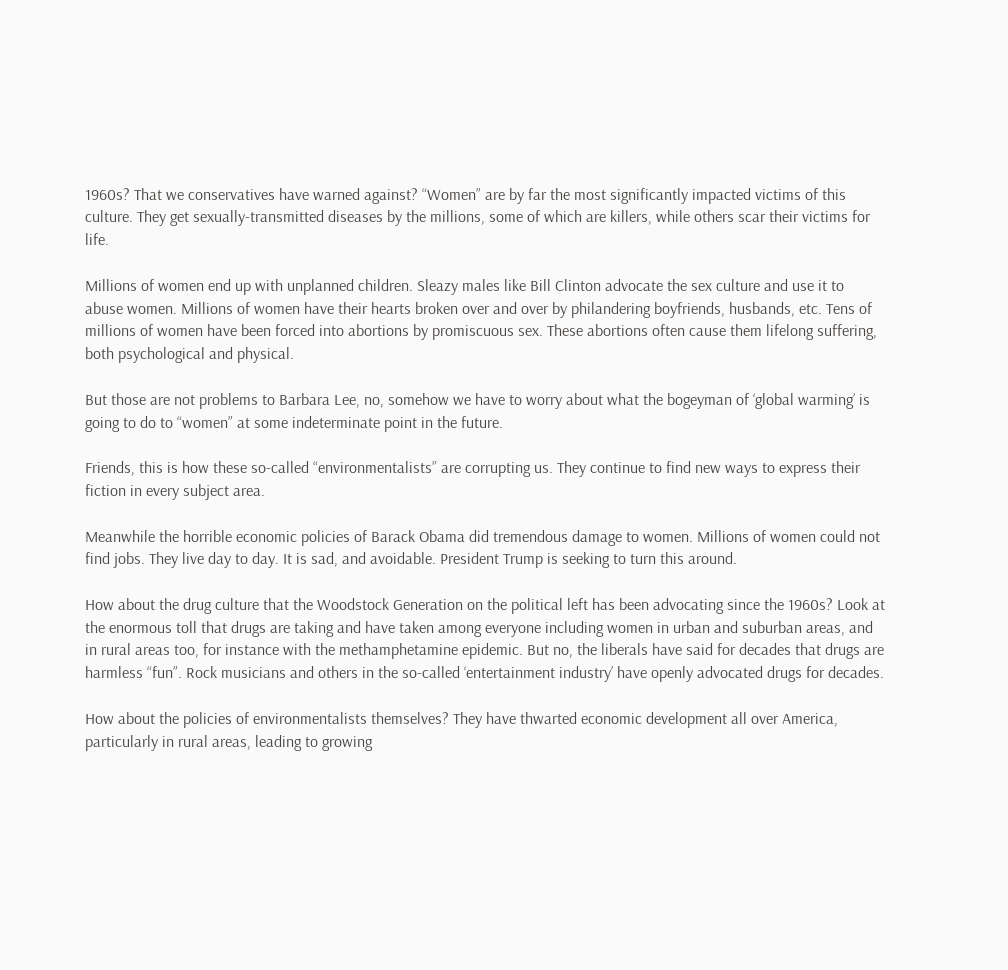1960s? That we conservatives have warned against? “Women” are by far the most significantly impacted victims of this culture. They get sexually-transmitted diseases by the millions, some of which are killers, while others scar their victims for life.

Millions of women end up with unplanned children. Sleazy males like Bill Clinton advocate the sex culture and use it to abuse women. Millions of women have their hearts broken over and over by philandering boyfriends, husbands, etc. Tens of millions of women have been forced into abortions by promiscuous sex. These abortions often cause them lifelong suffering, both psychological and physical.

But those are not problems to Barbara Lee, no, somehow we have to worry about what the bogeyman of ‘global warming’ is going to do to “women” at some indeterminate point in the future.

Friends, this is how these so-called “environmentalists” are corrupting us. They continue to find new ways to express their fiction in every subject area.

Meanwhile the horrible economic policies of Barack Obama did tremendous damage to women. Millions of women could not find jobs. They live day to day. It is sad, and avoidable. President Trump is seeking to turn this around.

How about the drug culture that the Woodstock Generation on the political left has been advocating since the 1960s? Look at the enormous toll that drugs are taking and have taken among everyone including women in urban and suburban areas, and in rural areas too, for instance with the methamphetamine epidemic. But no, the liberals have said for decades that drugs are harmless “fun”. Rock musicians and others in the so-called ‘entertainment industry’ have openly advocated drugs for decades.

How about the policies of environmentalists themselves? They have thwarted economic development all over America, particularly in rural areas, leading to growing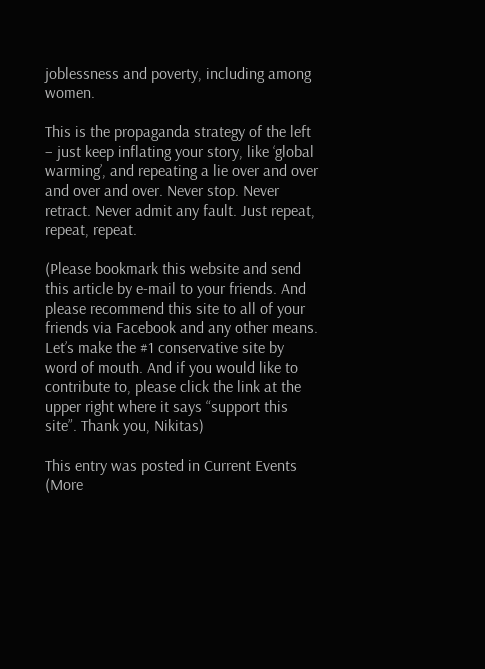joblessness and poverty, including among women.

This is the propaganda strategy of the left – just keep inflating your story, like ‘global warming’, and repeating a lie over and over and over and over. Never stop. Never retract. Never admit any fault. Just repeat, repeat, repeat.

(Please bookmark this website and send this article by e-mail to your friends. And please recommend this site to all of your friends via Facebook and any other means. Let’s make the #1 conservative site by word of mouth. And if you would like to contribute to, please click the link at the upper right where it says “support this site”. Thank you, Nikitas)

This entry was posted in Current Events (More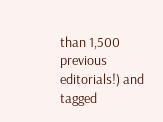than 1,500 previous editorials!) and tagged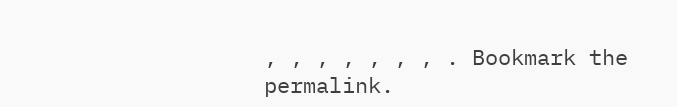, , , , , , , . Bookmark the permalink.